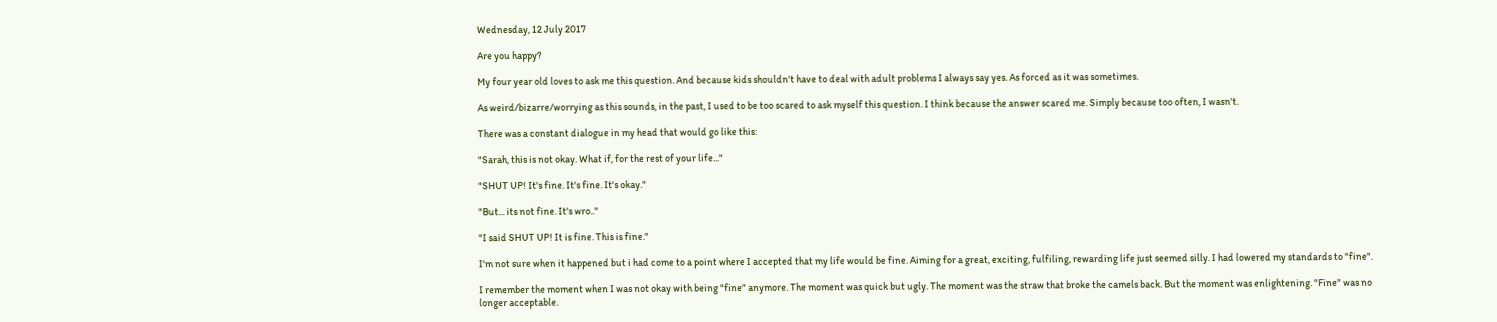Wednesday, 12 July 2017

Are you happy?

My four year old loves to ask me this question. And because kids shouldn't have to deal with adult problems I always say yes. As forced as it was sometimes.

As weird/bizarre/worrying as this sounds, in the past, I used to be too scared to ask myself this question. I think because the answer scared me. Simply because too often, I wasn't.

There was a constant dialogue in my head that would go like this:

"Sarah, this is not okay. What if, for the rest of your life..."

"SHUT UP! It's fine. It's fine. It's okay."

"But... its not fine. It's wro.."

"I said SHUT UP! It is fine. This is fine."

I'm not sure when it happened but i had come to a point where I accepted that my life would be fine. Aiming for a great, exciting, fulfiling, rewarding life just seemed silly. I had lowered my standards to "fine".

I remember the moment when I was not okay with being "fine" anymore. The moment was quick but ugly. The moment was the straw that broke the camels back. But the moment was enlightening. "Fine" was no longer acceptable.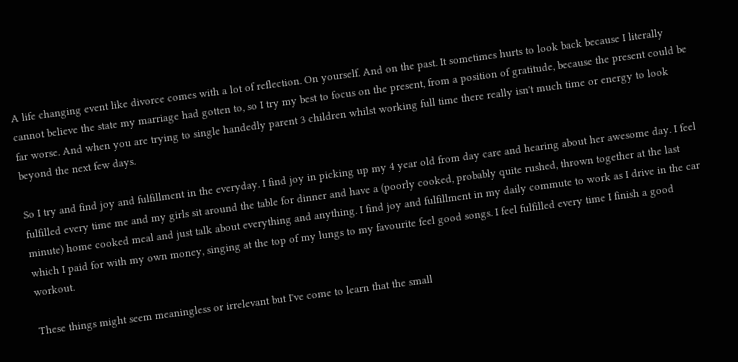A life changing event like divorce comes with a lot of reflection. On yourself. And on the past. It sometimes hurts to look back because I literally cannot believe the state my marriage had gotten to, so I try my best to focus on the present, from a position of gratitude, because the present could be far worse. And when you are trying to single handedly parent 3 children whilst working full time there really isn't much time or energy to look beyond the next few days.

So I try and find joy and fulfillment in the everyday. I find joy in picking up my 4 year old from day care and hearing about her awesome day. I feel fulfilled every time me and my girls sit around the table for dinner and have a (poorly cooked, probably quite rushed, thrown together at the last minute) home cooked meal and just talk about everything and anything. I find joy and fulfillment in my daily commute to work as I drive in the car which I paid for with my own money, singing at the top of my lungs to my favourite feel good songs. I feel fulfilled every time I finish a good workout.

These things might seem meaningless or irrelevant but I've come to learn that the small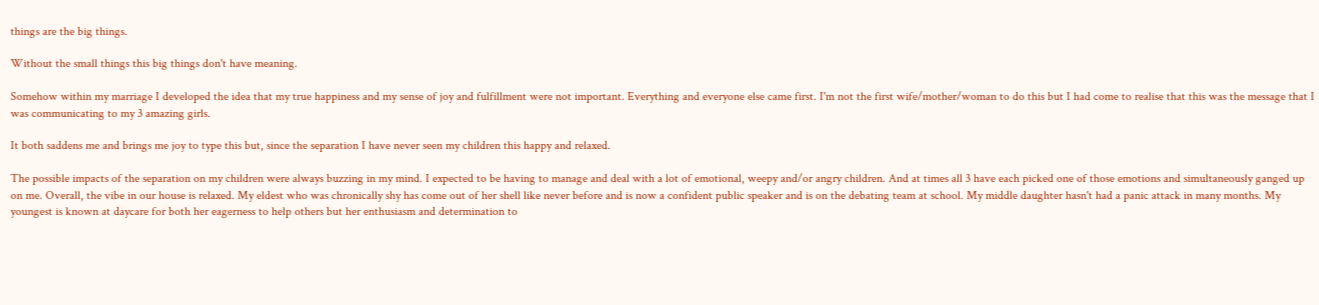things are the big things.

Without the small things this big things don't have meaning.

Somehow within my marriage I developed the idea that my true happiness and my sense of joy and fulfillment were not important. Everything and everyone else came first. I'm not the first wife/mother/woman to do this but I had come to realise that this was the message that I was communicating to my 3 amazing girls.

It both saddens me and brings me joy to type this but, since the separation I have never seen my children this happy and relaxed.

The possible impacts of the separation on my children were always buzzing in my mind. I expected to be having to manage and deal with a lot of emotional, weepy and/or angry children. And at times all 3 have each picked one of those emotions and simultaneously ganged up on me. Overall, the vibe in our house is relaxed. My eldest who was chronically shy has come out of her shell like never before and is now a confident public speaker and is on the debating team at school. My middle daughter hasn't had a panic attack in many months. My youngest is known at daycare for both her eagerness to help others but her enthusiasm and determination to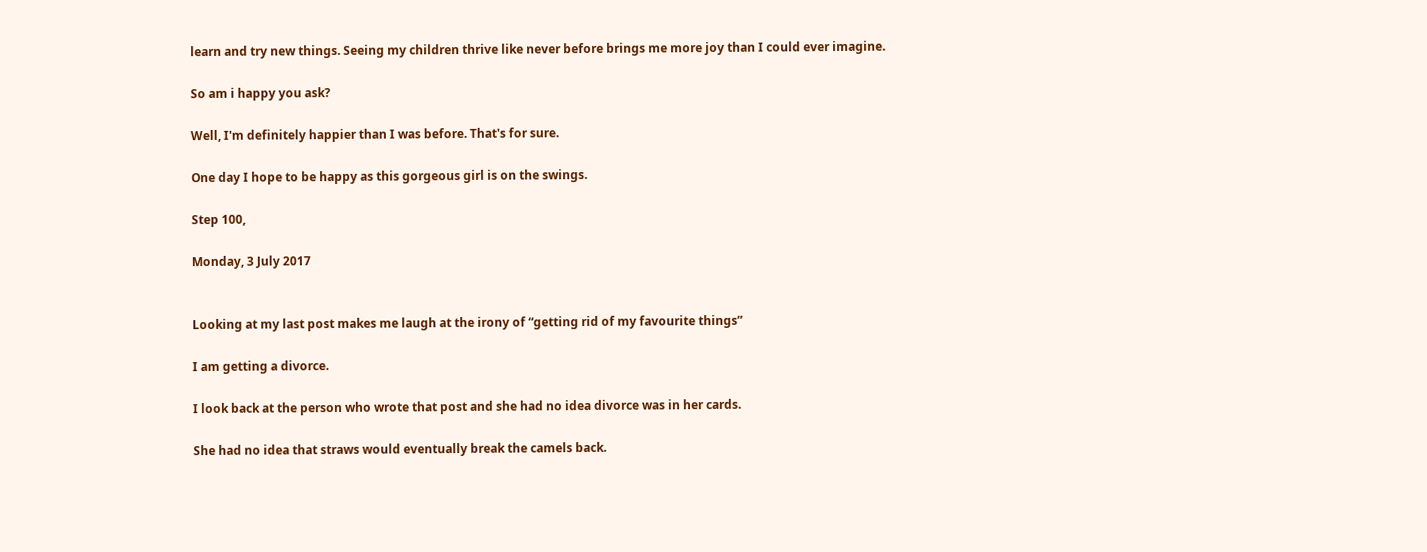learn and try new things. Seeing my children thrive like never before brings me more joy than I could ever imagine.

So am i happy you ask?

Well, I'm definitely happier than I was before. That's for sure.

One day I hope to be happy as this gorgeous girl is on the swings.

Step 100,

Monday, 3 July 2017


Looking at my last post makes me laugh at the irony of “getting rid of my favourite things”

I am getting a divorce.

I look back at the person who wrote that post and she had no idea divorce was in her cards.

She had no idea that straws would eventually break the camels back.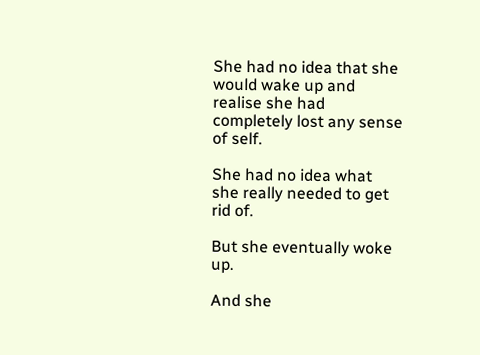She had no idea that she would wake up and realise she had completely lost any sense of self.

She had no idea what she really needed to get rid of.

But she eventually woke up.

And she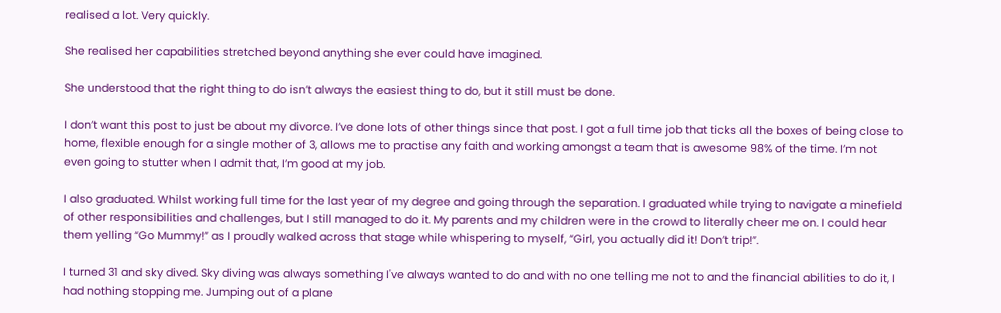realised a lot. Very quickly.

She realised her capabilities stretched beyond anything she ever could have imagined.

She understood that the right thing to do isn’t always the easiest thing to do, but it still must be done.

I don’t want this post to just be about my divorce. I’ve done lots of other things since that post. I got a full time job that ticks all the boxes of being close to home, flexible enough for a single mother of 3, allows me to practise any faith and working amongst a team that is awesome 98% of the time. I’m not even going to stutter when I admit that, I’m good at my job.

I also graduated. Whilst working full time for the last year of my degree and going through the separation. I graduated while trying to navigate a minefield of other responsibilities and challenges, but I still managed to do it. My parents and my children were in the crowd to literally cheer me on. I could hear them yelling “Go Mummy!” as I proudly walked across that stage while whispering to myself, “Girl, you actually did it! Don’t trip!”.

I turned 31 and sky dived. Sky diving was always something I've always wanted to do and with no one telling me not to and the financial abilities to do it, I had nothing stopping me. Jumping out of a plane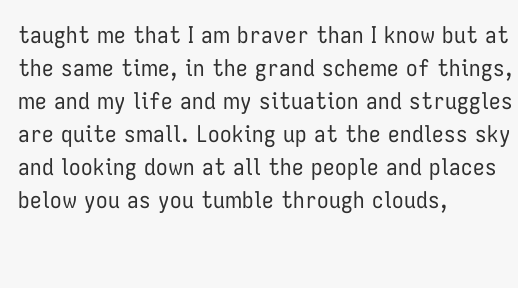taught me that I am braver than I know but at the same time, in the grand scheme of things, me and my life and my situation and struggles are quite small. Looking up at the endless sky and looking down at all the people and places below you as you tumble through clouds,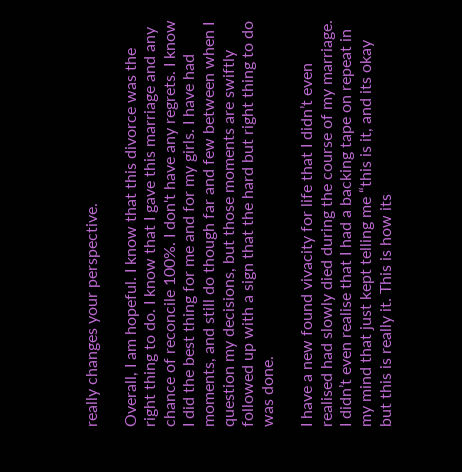really changes your perspective.

Overall, I am hopeful. I know that this divorce was the right thing to do. I know that I gave this marriage and any chance of reconcile 100%. I don't have any regrets. I know I did the best thing for me and for my girls. I have had moments, and still do though far and few between when I question my decisions, but those moments are swiftly followed up with a sign that the hard but right thing to do was done.

I have a new found vivacity for life that I didn’t even realised had slowly died during the course of my marriage. I didn’t even realise that I had a backing tape on repeat in my mind that just kept telling me “this is it, and its okay but this is really it. This is how its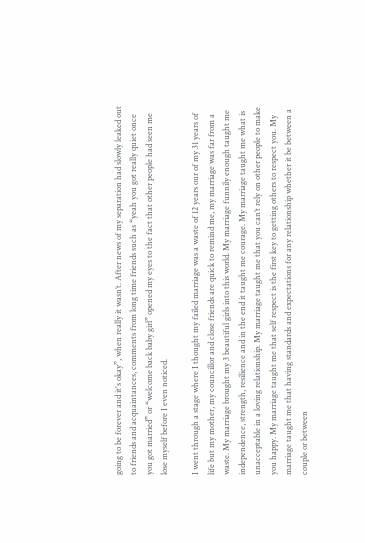going to be forever and it's okay”, when really it wasn’t. After news of my separation had slowly leaked out to friends and acquaintances, comments from long time friends such as “yeah you got really quiet once you got married” or “welcome back baby girl” opened my eyes to the fact that other people had seen me lose myself before I even noticed.

I went through a stage where I thought my failed marriage was a waste of 12 years our of my 31 years of life but my mother, my councillor and close friends are quick to remind me, my marriage was far from a waste. My marriage brought my 3 beautiful girls into this world. My marriage funnily enough taught me independence, strength, resilience and in the end it taught me courage. My marriage taught me what is unacceptable in a loving relationship. My marriage taught me that you can’t rely on other people to make you happy. My marriage taught me that self respect is the first key to getting others to respect you. My marriage taught me that having standards and expectations for any relationship whether it be between a couple or between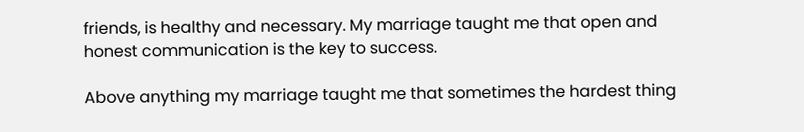friends, is healthy and necessary. My marriage taught me that open and honest communication is the key to success.

Above anything my marriage taught me that sometimes the hardest thing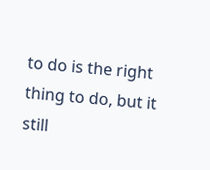to do is the right thing to do, but it still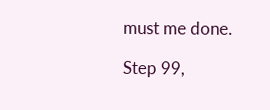must me done.

Step 99,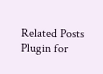Related Posts Plugin for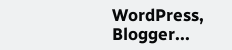WordPress, Blogger...